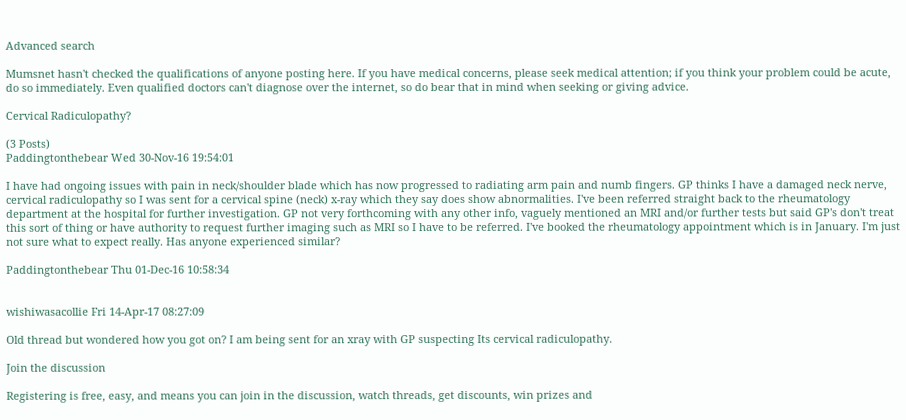Advanced search

Mumsnet hasn't checked the qualifications of anyone posting here. If you have medical concerns, please seek medical attention; if you think your problem could be acute, do so immediately. Even qualified doctors can't diagnose over the internet, so do bear that in mind when seeking or giving advice.

Cervical Radiculopathy?

(3 Posts)
Paddingtonthebear Wed 30-Nov-16 19:54:01

I have had ongoing issues with pain in neck/shoulder blade which has now progressed to radiating arm pain and numb fingers. GP thinks I have a damaged neck nerve, cervical radiculopathy so I was sent for a cervical spine (neck) x-ray which they say does show abnormalities. I've been referred straight back to the rheumatology department at the hospital for further investigation. GP not very forthcoming with any other info, vaguely mentioned an MRI and/or further tests but said GP's don't treat this sort of thing or have authority to request further imaging such as MRI so I have to be referred. I've booked the rheumatology appointment which is in January. I'm just not sure what to expect really. Has anyone experienced similar?

Paddingtonthebear Thu 01-Dec-16 10:58:34


wishiwasacollie Fri 14-Apr-17 08:27:09

Old thread but wondered how you got on? I am being sent for an xray with GP suspecting Its cervical radiculopathy.

Join the discussion

Registering is free, easy, and means you can join in the discussion, watch threads, get discounts, win prizes and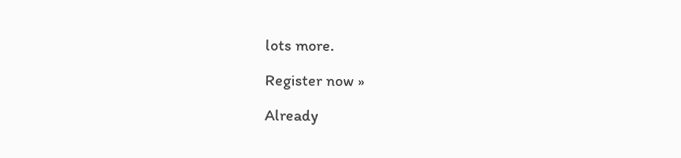lots more.

Register now »

Already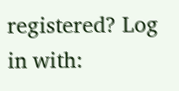registered? Log in with: